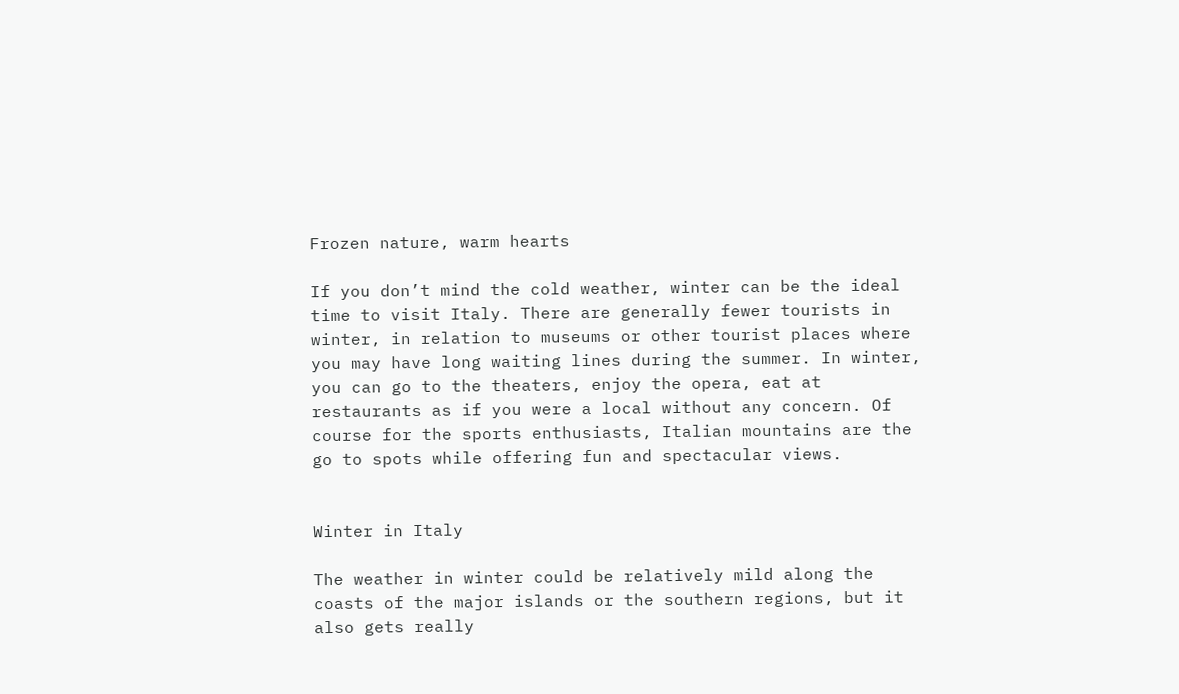Frozen nature, warm hearts

If you don’t mind the cold weather, winter can be the ideal time to visit Italy. There are generally fewer tourists in winter, in relation to museums or other tourist places where you may have long waiting lines during the summer. In winter, you can go to the theaters, enjoy the opera, eat at restaurants as if you were a local without any concern. Of course for the sports enthusiasts, Italian mountains are the go to spots while offering fun and spectacular views.


Winter in Italy

The weather in winter could be relatively mild along the coasts of the major islands or the southern regions, but it also gets really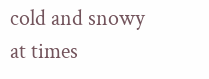cold and snowy at times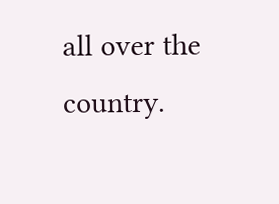all over the country.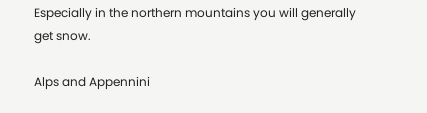Especially in the northern mountains you will generally get snow.

Alps and Appennini